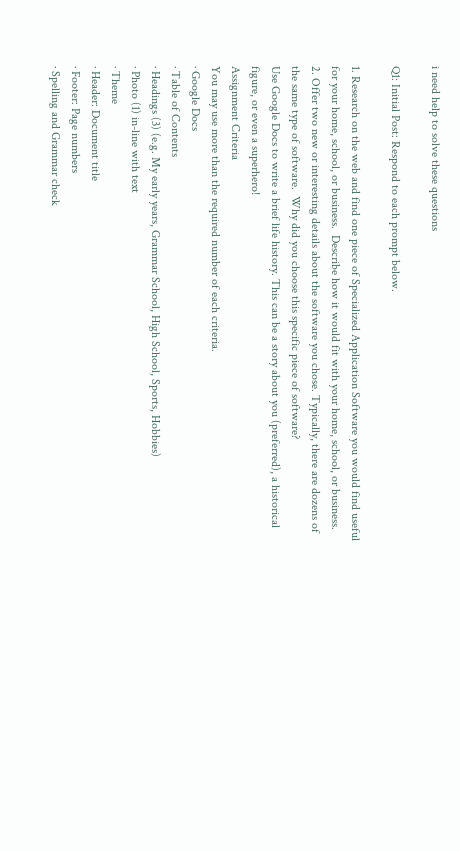i need help to solve these questions

Q1: Initial Post: Respond to each prompt below.

1. Research on the web and find one piece of Specialized Application Software you would find useful for your home, school, or business.  Describe how it would fit with your home, school, or business.
2. Offer two new or interesting details about the software you chose. Typically, there are dozens of the same type of software.  Why did you choose this specific piece of software?
Use Google Docs to write a brief life history. This can be a story about you (preferred), a historical figure, or even a superhero!
Assignment Criteria
You may use more than the required number of each criteria.
· Google Docs
· Table of Contents
· Headings (3) (e.g. My early years, Grammar School, High School, Sports, Hobbies)
· Photo (1) in-line with text
· Theme
· Header: Document title
· Footer: Page numbers
· Spelling and Grammar check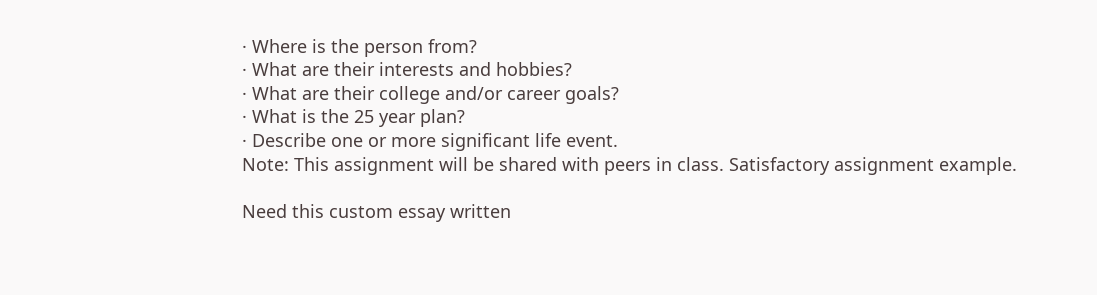· Where is the person from?
· What are their interests and hobbies?
· What are their college and/or career goals?
· What is the 25 year plan?
· Describe one or more significant life event.
Note: This assignment will be shared with peers in class. Satisfactory assignment example.

Need this custom essay written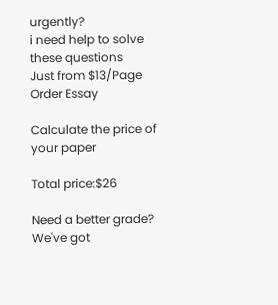urgently?
i need help to solve these questions
Just from $13/Page
Order Essay

Calculate the price of your paper

Total price:$26

Need a better grade?
We've got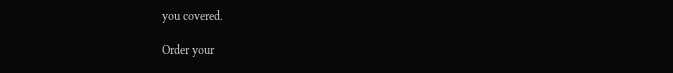you covered.

Order your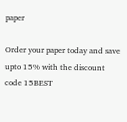paper

Order your paper today and save upto 15% with the discount code 15BEST